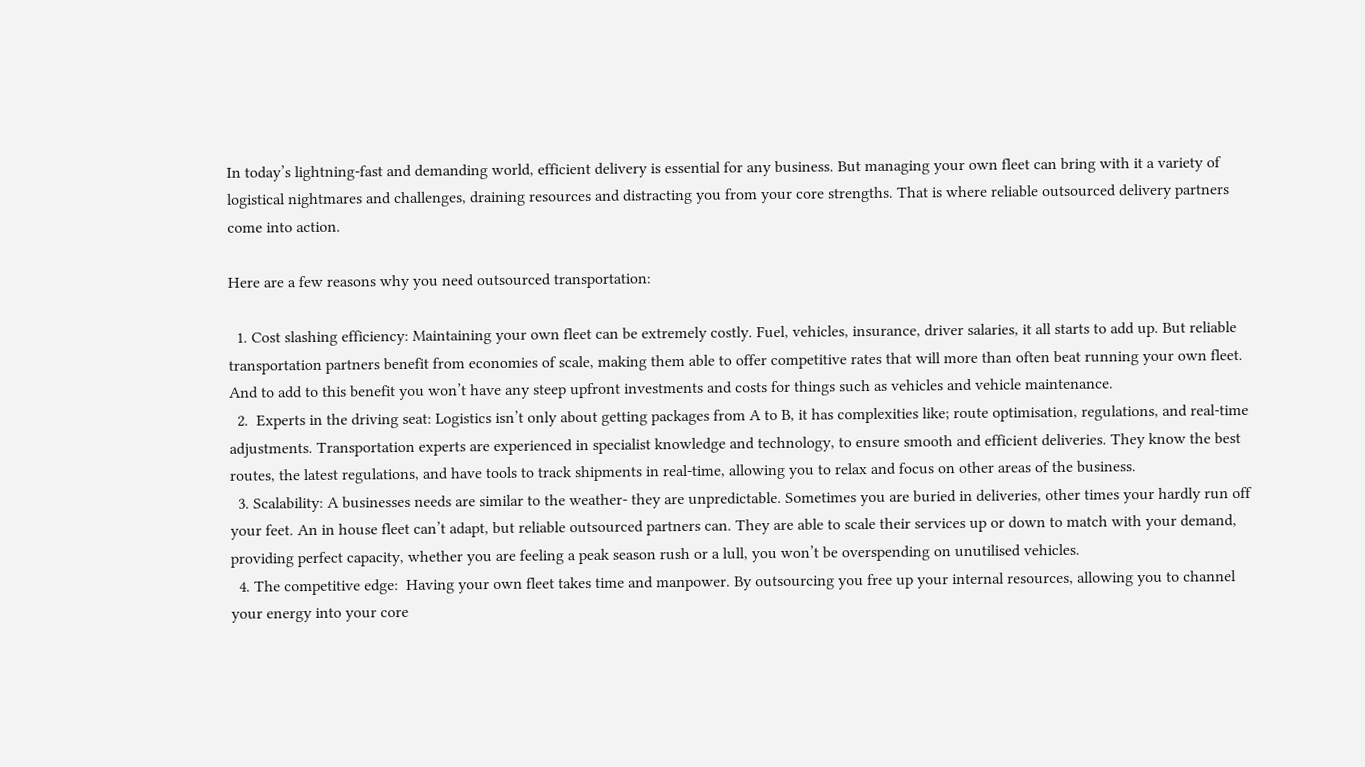In today’s lightning-fast and demanding world, efficient delivery is essential for any business. But managing your own fleet can bring with it a variety of logistical nightmares and challenges, draining resources and distracting you from your core strengths. That is where reliable outsourced delivery partners come into action.

Here are a few reasons why you need outsourced transportation:

  1. Cost slashing efficiency: Maintaining your own fleet can be extremely costly. Fuel, vehicles, insurance, driver salaries, it all starts to add up. But reliable transportation partners benefit from economies of scale, making them able to offer competitive rates that will more than often beat running your own fleet. And to add to this benefit you won’t have any steep upfront investments and costs for things such as vehicles and vehicle maintenance.
  2.  Experts in the driving seat: Logistics isn’t only about getting packages from A to B, it has complexities like; route optimisation, regulations, and real-time adjustments. Transportation experts are experienced in specialist knowledge and technology, to ensure smooth and efficient deliveries. They know the best routes, the latest regulations, and have tools to track shipments in real-time, allowing you to relax and focus on other areas of the business.
  3. Scalability: A businesses needs are similar to the weather- they are unpredictable. Sometimes you are buried in deliveries, other times your hardly run off your feet. An in house fleet can’t adapt, but reliable outsourced partners can. They are able to scale their services up or down to match with your demand, providing perfect capacity, whether you are feeling a peak season rush or a lull, you won’t be overspending on unutilised vehicles.
  4. The competitive edge:  Having your own fleet takes time and manpower. By outsourcing you free up your internal resources, allowing you to channel your energy into your core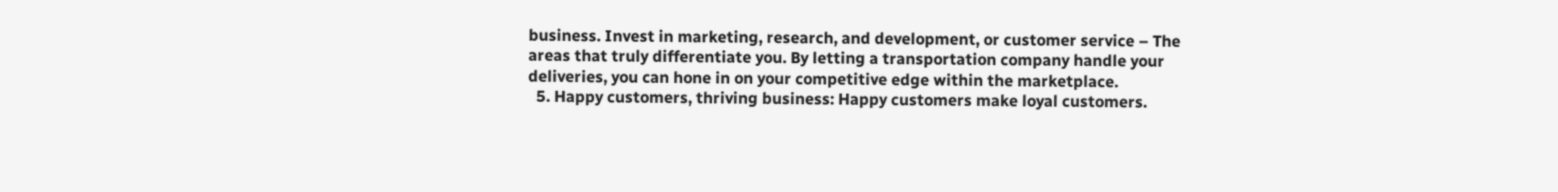business. Invest in marketing, research, and development, or customer service – The areas that truly differentiate you. By letting a transportation company handle your deliveries, you can hone in on your competitive edge within the marketplace.
  5. Happy customers, thriving business: Happy customers make loyal customers.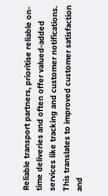Reliable transport partners, prioritise reliable on-time deliveries and often offer valued-added services like tracking and customer notifications. This translates to improved customer satisfaction and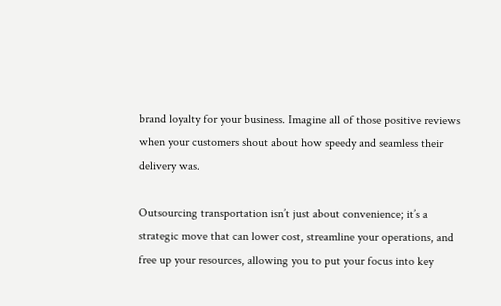brand loyalty for your business. Imagine all of those positive reviews when your customers shout about how speedy and seamless their delivery was.

Outsourcing transportation isn’t just about convenience; it’s a strategic move that can lower cost, streamline your operations, and free up your resources, allowing you to put your focus into key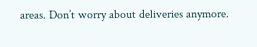areas. Don’t worry about deliveries anymore.